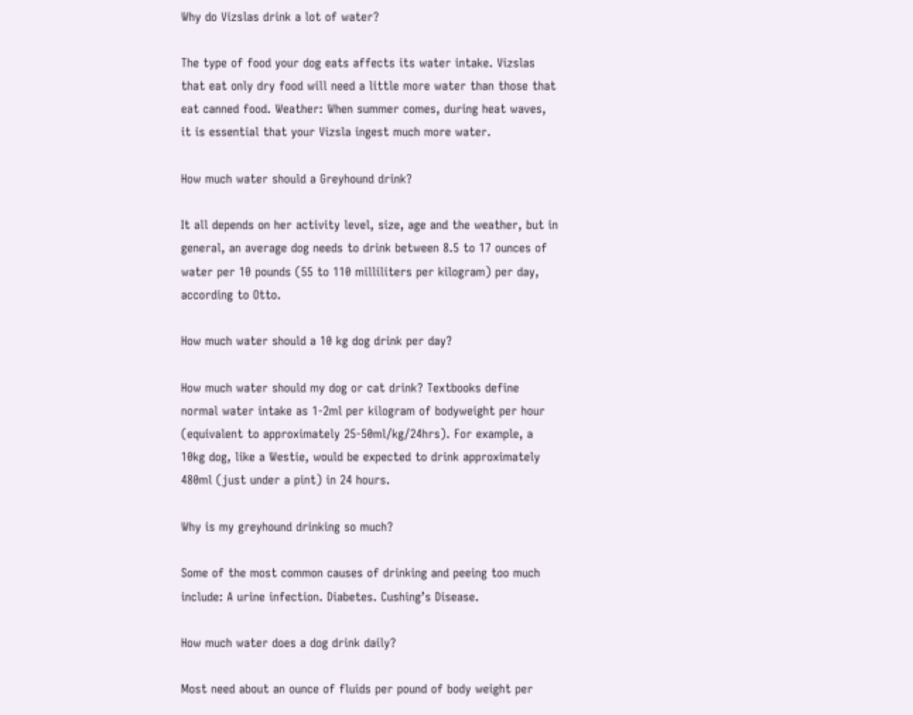Why do Vizslas drink a lot of water?

The type of food your dog eats affects its water intake. Vizslas that eat only dry food will need a little more water than those that eat canned food. Weather: When summer comes, during heat waves, it is essential that your Vizsla ingest much more water.

How much water should a Greyhound drink?

It all depends on her activity level, size, age and the weather, but in general, an average dog needs to drink between 8.5 to 17 ounces of water per 10 pounds (55 to 110 milliliters per kilogram) per day, according to Otto.

How much water should a 10 kg dog drink per day?

How much water should my dog or cat drink? Textbooks define normal water intake as 1-2ml per kilogram of bodyweight per hour (equivalent to approximately 25-50ml/kg/24hrs). For example, a 10kg dog, like a Westie, would be expected to drink approximately 480ml (just under a pint) in 24 hours.

Why is my greyhound drinking so much?

Some of the most common causes of drinking and peeing too much include: A urine infection. Diabetes. Cushing’s Disease.

How much water does a dog drink daily?

Most need about an ounce of fluids per pound of body weight per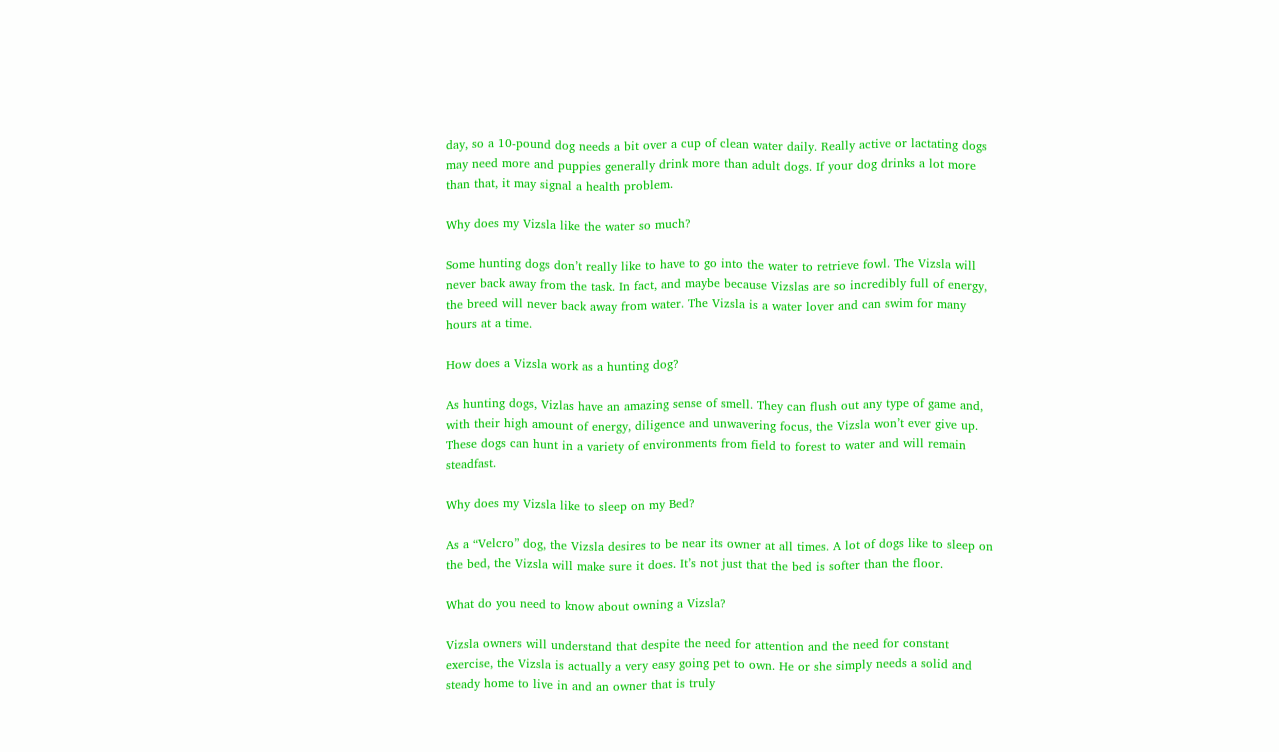day, so a 10-pound dog needs a bit over a cup of clean water daily. Really active or lactating dogs may need more and puppies generally drink more than adult dogs. If your dog drinks a lot more than that, it may signal a health problem.

Why does my Vizsla like the water so much?

Some hunting dogs don’t really like to have to go into the water to retrieve fowl. The Vizsla will never back away from the task. In fact, and maybe because Vizslas are so incredibly full of energy, the breed will never back away from water. The Vizsla is a water lover and can swim for many hours at a time.

How does a Vizsla work as a hunting dog?

As hunting dogs, Vizlas have an amazing sense of smell. They can flush out any type of game and, with their high amount of energy, diligence and unwavering focus, the Vizsla won’t ever give up. These dogs can hunt in a variety of environments from field to forest to water and will remain steadfast.

Why does my Vizsla like to sleep on my Bed?

As a “Velcro” dog, the Vizsla desires to be near its owner at all times. A lot of dogs like to sleep on the bed, the Vizsla will make sure it does. It’s not just that the bed is softer than the floor.

What do you need to know about owning a Vizsla?

Vizsla owners will understand that despite the need for attention and the need for constant exercise, the Vizsla is actually a very easy going pet to own. He or she simply needs a solid and steady home to live in and an owner that is truly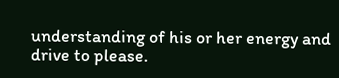understanding of his or her energy and drive to please.